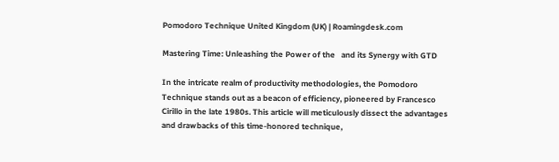Pomodoro Technique United Kingdom (UK) | Roamingdesk.com

Mastering Time: Unleashing the Power of the   and its Synergy with GTD

In the intricate realm of productivity methodologies, the Pomodoro Technique stands out as a beacon of efficiency, pioneered by Francesco Cirillo in the late 1980s. This article will meticulously dissect the advantages and drawbacks of this time-honored technique,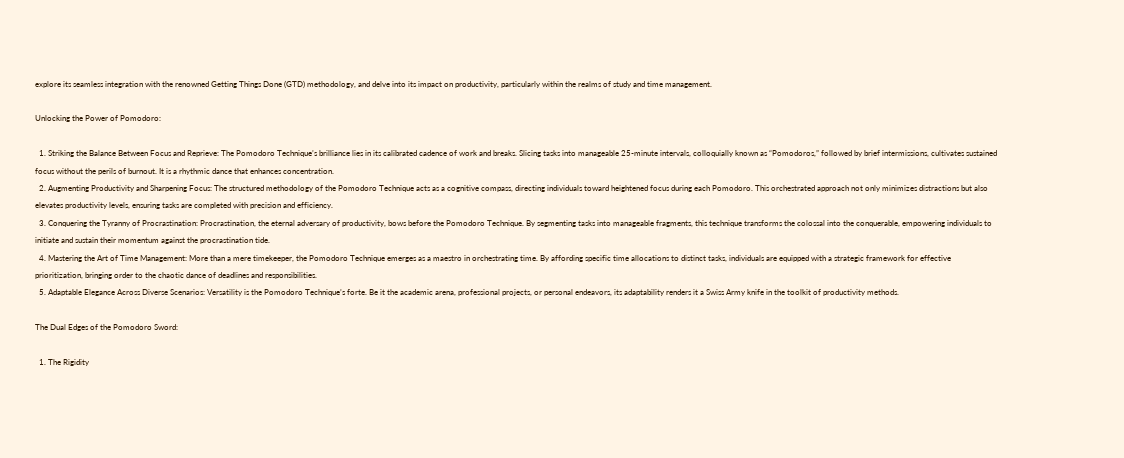explore its seamless integration with the renowned Getting Things Done (GTD) methodology, and delve into its impact on productivity, particularly within the realms of study and time management.

Unlocking the Power of Pomodoro:

  1. Striking the Balance Between Focus and Reprieve: The Pomodoro Technique’s brilliance lies in its calibrated cadence of work and breaks. Slicing tasks into manageable 25-minute intervals, colloquially known as “Pomodoros,” followed by brief intermissions, cultivates sustained focus without the perils of burnout. It is a rhythmic dance that enhances concentration.
  2. Augmenting Productivity and Sharpening Focus: The structured methodology of the Pomodoro Technique acts as a cognitive compass, directing individuals toward heightened focus during each Pomodoro. This orchestrated approach not only minimizes distractions but also elevates productivity levels, ensuring tasks are completed with precision and efficiency.
  3. Conquering the Tyranny of Procrastination: Procrastination, the eternal adversary of productivity, bows before the Pomodoro Technique. By segmenting tasks into manageable fragments, this technique transforms the colossal into the conquerable, empowering individuals to initiate and sustain their momentum against the procrastination tide.
  4. Mastering the Art of Time Management: More than a mere timekeeper, the Pomodoro Technique emerges as a maestro in orchestrating time. By affording specific time allocations to distinct tasks, individuals are equipped with a strategic framework for effective prioritization, bringing order to the chaotic dance of deadlines and responsibilities.
  5. Adaptable Elegance Across Diverse Scenarios: Versatility is the Pomodoro Technique’s forte. Be it the academic arena, professional projects, or personal endeavors, its adaptability renders it a Swiss Army knife in the toolkit of productivity methods.

The Dual Edges of the Pomodoro Sword:

  1. The Rigidity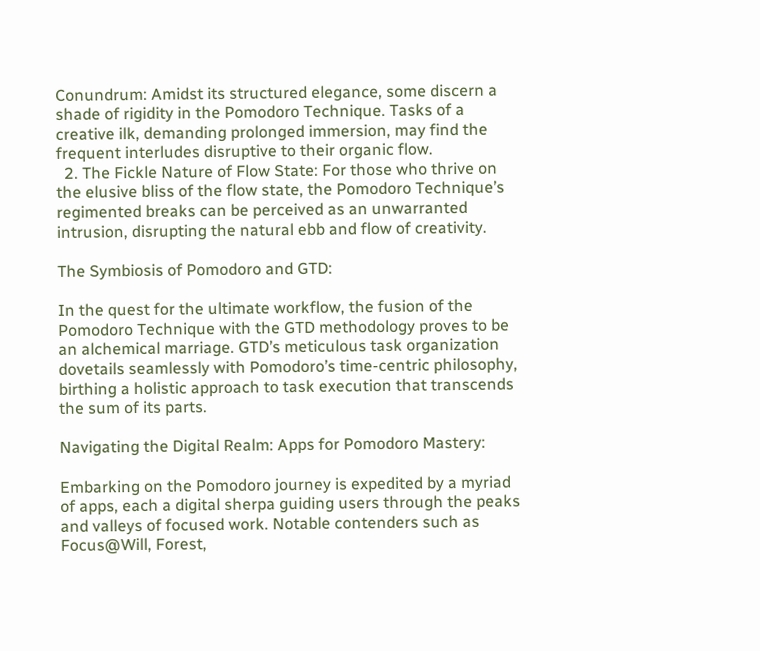Conundrum: Amidst its structured elegance, some discern a shade of rigidity in the Pomodoro Technique. Tasks of a creative ilk, demanding prolonged immersion, may find the frequent interludes disruptive to their organic flow.
  2. The Fickle Nature of Flow State: For those who thrive on the elusive bliss of the flow state, the Pomodoro Technique’s regimented breaks can be perceived as an unwarranted intrusion, disrupting the natural ebb and flow of creativity.

The Symbiosis of Pomodoro and GTD:

In the quest for the ultimate workflow, the fusion of the Pomodoro Technique with the GTD methodology proves to be an alchemical marriage. GTD’s meticulous task organization dovetails seamlessly with Pomodoro’s time-centric philosophy, birthing a holistic approach to task execution that transcends the sum of its parts.

Navigating the Digital Realm: Apps for Pomodoro Mastery:

Embarking on the Pomodoro journey is expedited by a myriad of apps, each a digital sherpa guiding users through the peaks and valleys of focused work. Notable contenders such as Focus@Will, Forest,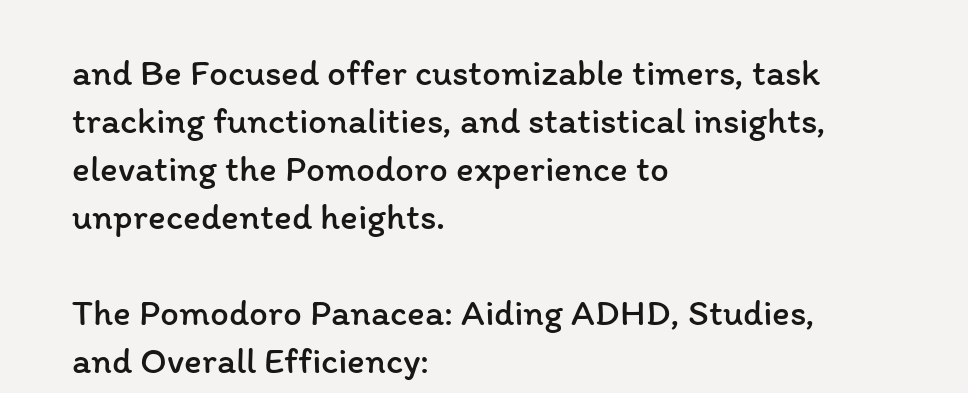and Be Focused offer customizable timers, task tracking functionalities, and statistical insights, elevating the Pomodoro experience to unprecedented heights.

The Pomodoro Panacea: Aiding ADHD, Studies, and Overall Efficiency: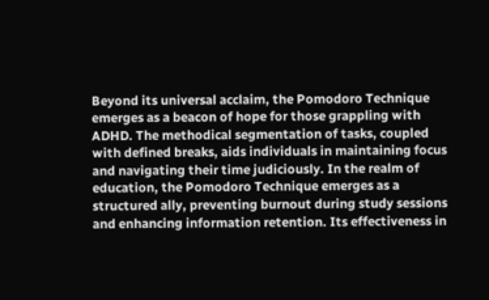Beyond its universal acclaim, the Pomodoro Technique emerges as a beacon of hope for those grappling with ADHD. The methodical segmentation of tasks, coupled with defined breaks, aids individuals in maintaining focus and navigating their time judiciously. In the realm of education, the Pomodoro Technique emerges as a structured ally, preventing burnout during study sessions and enhancing information retention. Its effectiveness in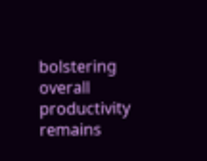bolstering overall productivity remains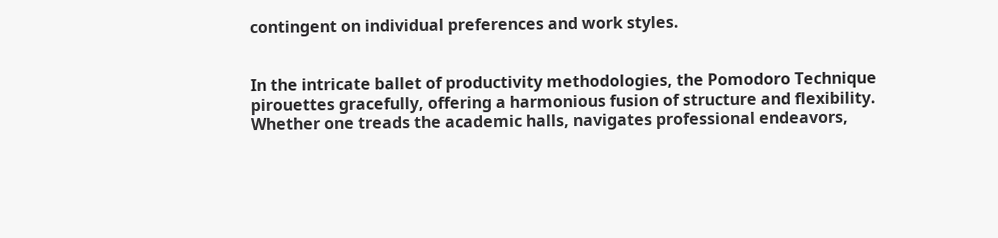contingent on individual preferences and work styles.


In the intricate ballet of productivity methodologies, the Pomodoro Technique pirouettes gracefully, offering a harmonious fusion of structure and flexibility. Whether one treads the academic halls, navigates professional endeavors,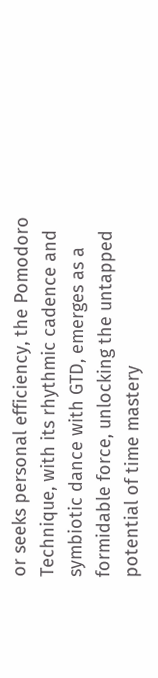or seeks personal efficiency, the Pomodoro Technique, with its rhythmic cadence and symbiotic dance with GTD, emerges as a formidable force, unlocking the untapped potential of time mastery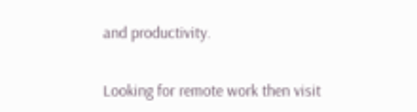and productivity.


Looking for remote work then visit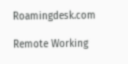Roamingdesk.com

Remote Working